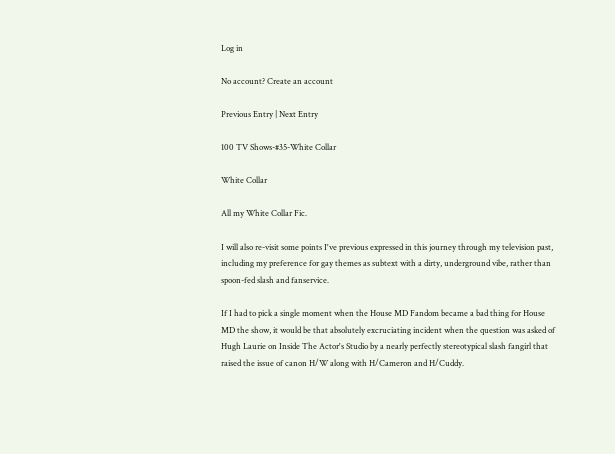Log in

No account? Create an account

Previous Entry | Next Entry

100 TV Shows-#35-White Collar

White Collar

All my White Collar Fic.

I will also re-visit some points I've previous expressed in this journey through my television past, including my preference for gay themes as subtext with a dirty, underground vibe, rather than spoon-fed slash and fanservice.

If I had to pick a single moment when the House MD Fandom became a bad thing for House MD the show, it would be that absolutely excruciating incident when the question was asked of Hugh Laurie on Inside The Actor's Studio by a nearly perfectly stereotypical slash fangirl that raised the issue of canon H/W along with H/Cameron and H/Cuddy.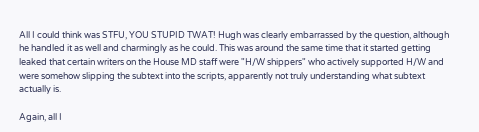All I could think was STFU, YOU STUPID TWAT! Hugh was clearly embarrassed by the question, although he handled it as well and charmingly as he could. This was around the same time that it started getting leaked that certain writers on the House MD staff were "H/W shippers" who actively supported H/W and were somehow slipping the subtext into the scripts, apparently not truly understanding what subtext actually is.

Again, all I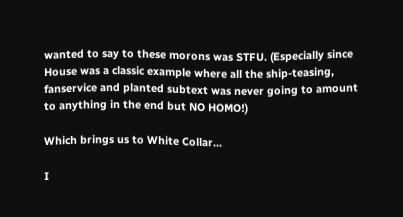wanted to say to these morons was STFU. (Especially since House was a classic example where all the ship-teasing, fanservice and planted subtext was never going to amount to anything in the end but NO HOMO!)

Which brings us to White Collar...

I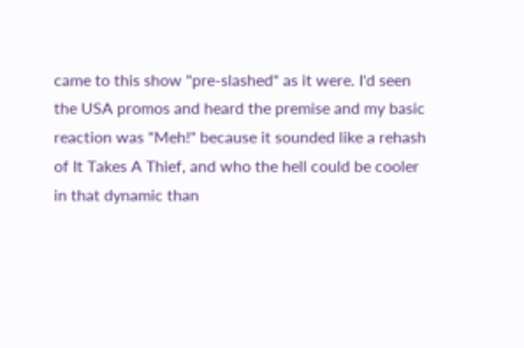came to this show "pre-slashed" as it were. I'd seen the USA promos and heard the premise and my basic reaction was "Meh!" because it sounded like a rehash of It Takes A Thief, and who the hell could be cooler in that dynamic than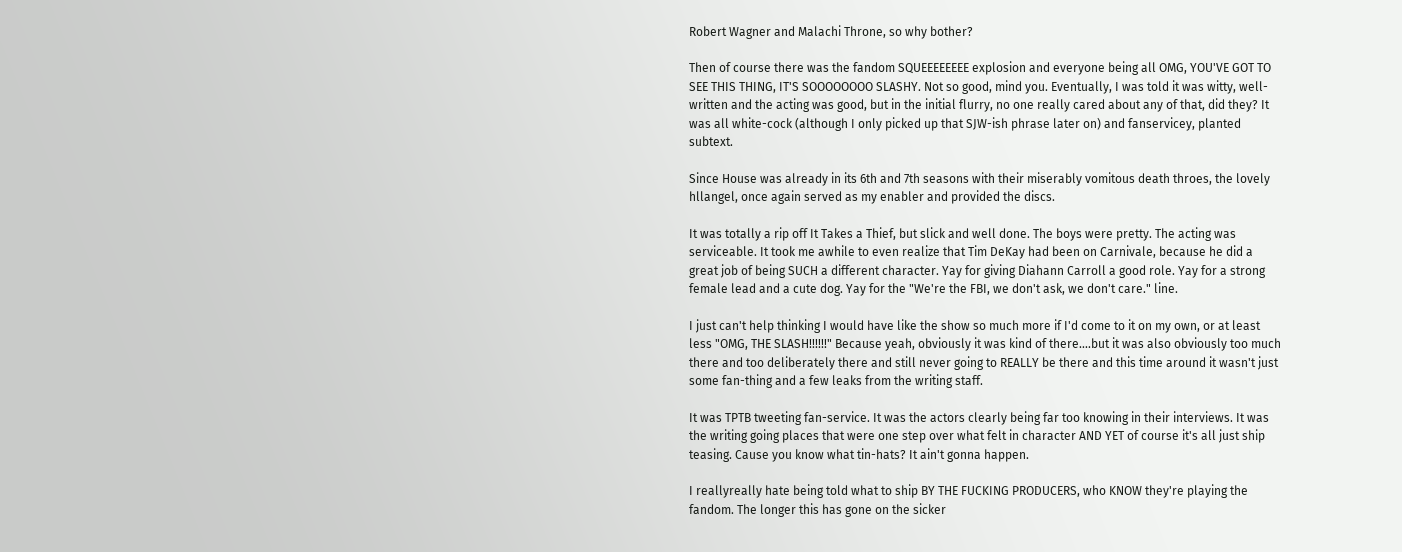Robert Wagner and Malachi Throne, so why bother?

Then of course there was the fandom SQUEEEEEEEE explosion and everyone being all OMG, YOU'VE GOT TO SEE THIS THING, IT'S SOOOOOOOO SLASHY. Not so good, mind you. Eventually, I was told it was witty, well-written and the acting was good, but in the initial flurry, no one really cared about any of that, did they? It was all white-cock (although I only picked up that SJW-ish phrase later on) and fanservicey, planted subtext.

Since House was already in its 6th and 7th seasons with their miserably vomitous death throes, the lovely hllangel, once again served as my enabler and provided the discs.

It was totally a rip off It Takes a Thief, but slick and well done. The boys were pretty. The acting was serviceable. It took me awhile to even realize that Tim DeKay had been on Carnivale, because he did a great job of being SUCH a different character. Yay for giving Diahann Carroll a good role. Yay for a strong female lead and a cute dog. Yay for the "We're the FBI, we don't ask, we don't care." line.

I just can't help thinking I would have like the show so much more if I'd come to it on my own, or at least less "OMG, THE SLASH!!!!!!" Because yeah, obviously it was kind of there....but it was also obviously too much there and too deliberately there and still never going to REALLY be there and this time around it wasn't just some fan-thing and a few leaks from the writing staff.

It was TPTB tweeting fan-service. It was the actors clearly being far too knowing in their interviews. It was the writing going places that were one step over what felt in character AND YET of course it's all just ship teasing. Cause you know what tin-hats? It ain't gonna happen.

I reallyreally hate being told what to ship BY THE FUCKING PRODUCERS, who KNOW they're playing the fandom. The longer this has gone on the sicker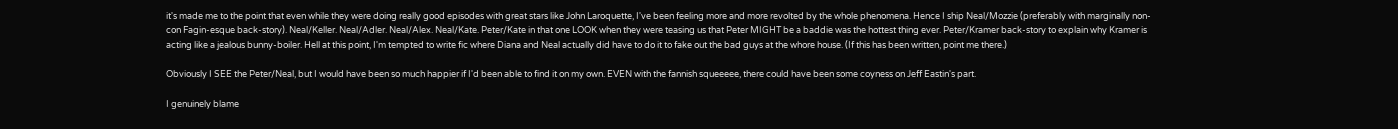it's made me to the point that even while they were doing really good episodes with great stars like John Laroquette, I've been feeling more and more revolted by the whole phenomena. Hence I ship Neal/Mozzie (preferably with marginally non-con Fagin-esque back-story). Neal/Keller. Neal/Adler. Neal/Alex. Neal/Kate. Peter/Kate in that one LOOK when they were teasing us that Peter MIGHT be a baddie was the hottest thing ever. Peter/Kramer back-story to explain why Kramer is acting like a jealous bunny-boiler. Hell at this point, I'm tempted to write fic where Diana and Neal actually did have to do it to fake out the bad guys at the whore house. (If this has been written, point me there.)

Obviously I SEE the Peter/Neal, but I would have been so much happier if I'd been able to find it on my own. EVEN with the fannish squeeeee, there could have been some coyness on Jeff Eastin's part.

I genuinely blame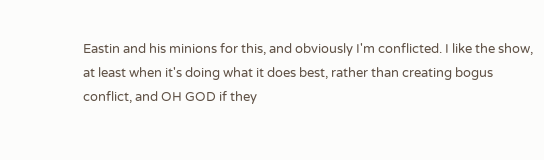Eastin and his minions for this, and obviously I'm conflicted. I like the show, at least when it's doing what it does best, rather than creating bogus conflict, and OH GOD if they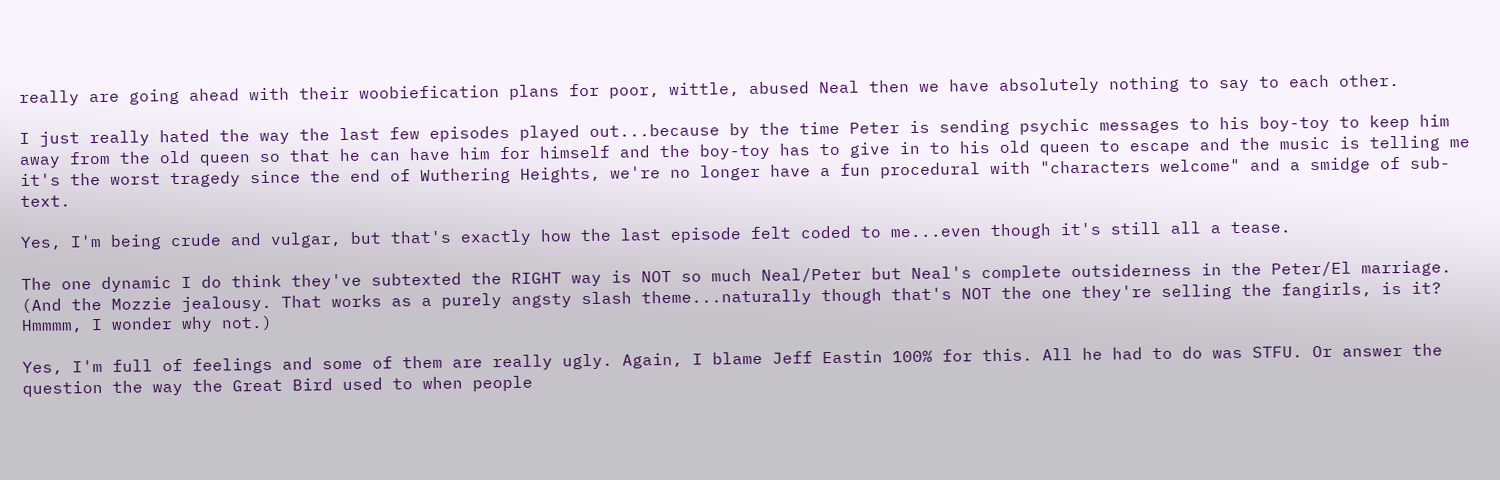really are going ahead with their woobiefication plans for poor, wittle, abused Neal then we have absolutely nothing to say to each other.

I just really hated the way the last few episodes played out...because by the time Peter is sending psychic messages to his boy-toy to keep him away from the old queen so that he can have him for himself and the boy-toy has to give in to his old queen to escape and the music is telling me it's the worst tragedy since the end of Wuthering Heights, we're no longer have a fun procedural with "characters welcome" and a smidge of sub-text.

Yes, I'm being crude and vulgar, but that's exactly how the last episode felt coded to me...even though it's still all a tease.

The one dynamic I do think they've subtexted the RIGHT way is NOT so much Neal/Peter but Neal's complete outsiderness in the Peter/El marriage. (And the Mozzie jealousy. That works as a purely angsty slash theme...naturally though that's NOT the one they're selling the fangirls, is it? Hmmmm, I wonder why not.)

Yes, I'm full of feelings and some of them are really ugly. Again, I blame Jeff Eastin 100% for this. All he had to do was STFU. Or answer the question the way the Great Bird used to when people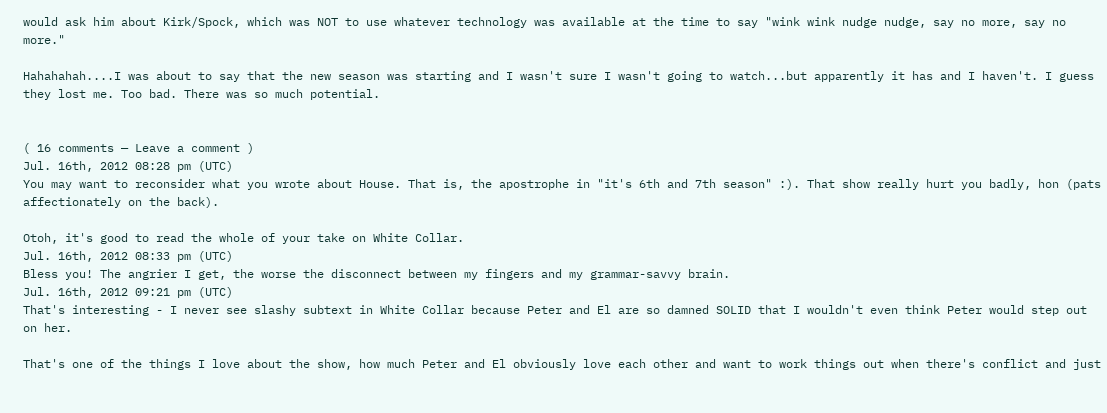would ask him about Kirk/Spock, which was NOT to use whatever technology was available at the time to say "wink wink nudge nudge, say no more, say no more."

Hahahahah....I was about to say that the new season was starting and I wasn't sure I wasn't going to watch...but apparently it has and I haven't. I guess they lost me. Too bad. There was so much potential.


( 16 comments — Leave a comment )
Jul. 16th, 2012 08:28 pm (UTC)
You may want to reconsider what you wrote about House. That is, the apostrophe in "it's 6th and 7th season" :). That show really hurt you badly, hon (pats affectionately on the back).

Otoh, it's good to read the whole of your take on White Collar.
Jul. 16th, 2012 08:33 pm (UTC)
Bless you! The angrier I get, the worse the disconnect between my fingers and my grammar-savvy brain.
Jul. 16th, 2012 09:21 pm (UTC)
That's interesting - I never see slashy subtext in White Collar because Peter and El are so damned SOLID that I wouldn't even think Peter would step out on her.

That's one of the things I love about the show, how much Peter and El obviously love each other and want to work things out when there's conflict and just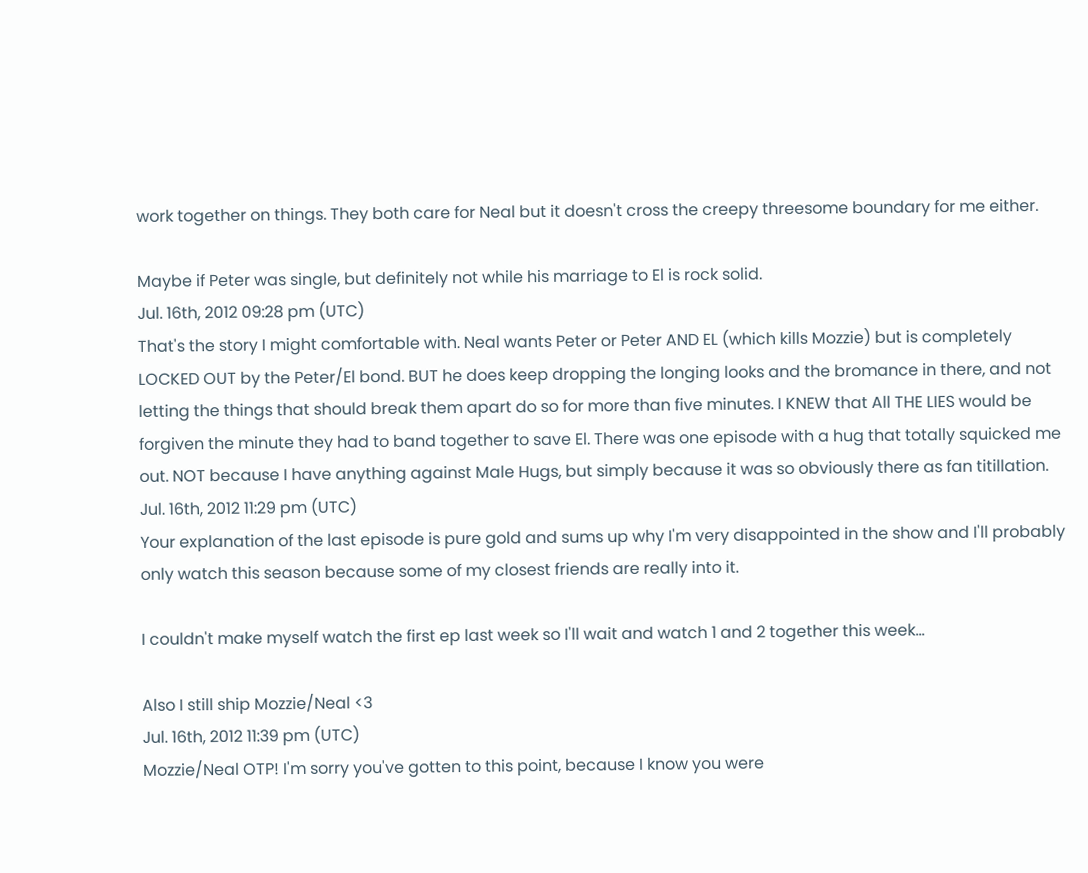work together on things. They both care for Neal but it doesn't cross the creepy threesome boundary for me either.

Maybe if Peter was single, but definitely not while his marriage to El is rock solid.
Jul. 16th, 2012 09:28 pm (UTC)
That's the story I might comfortable with. Neal wants Peter or Peter AND EL (which kills Mozzie) but is completely LOCKED OUT by the Peter/El bond. BUT he does keep dropping the longing looks and the bromance in there, and not letting the things that should break them apart do so for more than five minutes. I KNEW that All THE LIES would be forgiven the minute they had to band together to save El. There was one episode with a hug that totally squicked me out. NOT because I have anything against Male Hugs, but simply because it was so obviously there as fan titillation.
Jul. 16th, 2012 11:29 pm (UTC)
Your explanation of the last episode is pure gold and sums up why I'm very disappointed in the show and I'll probably only watch this season because some of my closest friends are really into it.

I couldn't make myself watch the first ep last week so I'll wait and watch 1 and 2 together this week...

Also I still ship Mozzie/Neal <3
Jul. 16th, 2012 11:39 pm (UTC)
Mozzie/Neal OTP! I'm sorry you've gotten to this point, because I know you were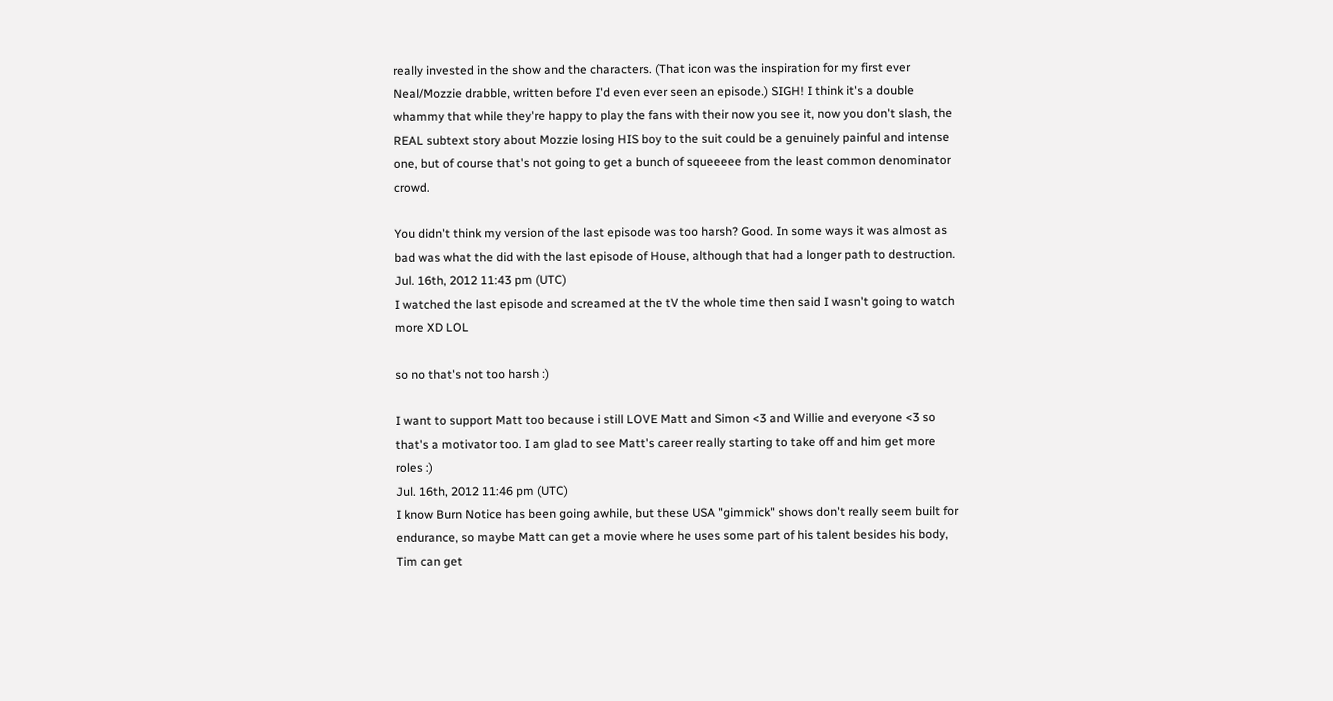really invested in the show and the characters. (That icon was the inspiration for my first ever Neal/Mozzie drabble, written before I'd even ever seen an episode.) SIGH! I think it's a double whammy that while they're happy to play the fans with their now you see it, now you don't slash, the REAL subtext story about Mozzie losing HIS boy to the suit could be a genuinely painful and intense one, but of course that's not going to get a bunch of squeeeee from the least common denominator crowd.

You didn't think my version of the last episode was too harsh? Good. In some ways it was almost as bad was what the did with the last episode of House, although that had a longer path to destruction.
Jul. 16th, 2012 11:43 pm (UTC)
I watched the last episode and screamed at the tV the whole time then said I wasn't going to watch more XD LOL

so no that's not too harsh :)

I want to support Matt too because i still LOVE Matt and Simon <3 and Willie and everyone <3 so that's a motivator too. I am glad to see Matt's career really starting to take off and him get more roles :)
Jul. 16th, 2012 11:46 pm (UTC)
I know Burn Notice has been going awhile, but these USA "gimmick" shows don't really seem built for endurance, so maybe Matt can get a movie where he uses some part of his talent besides his body, Tim can get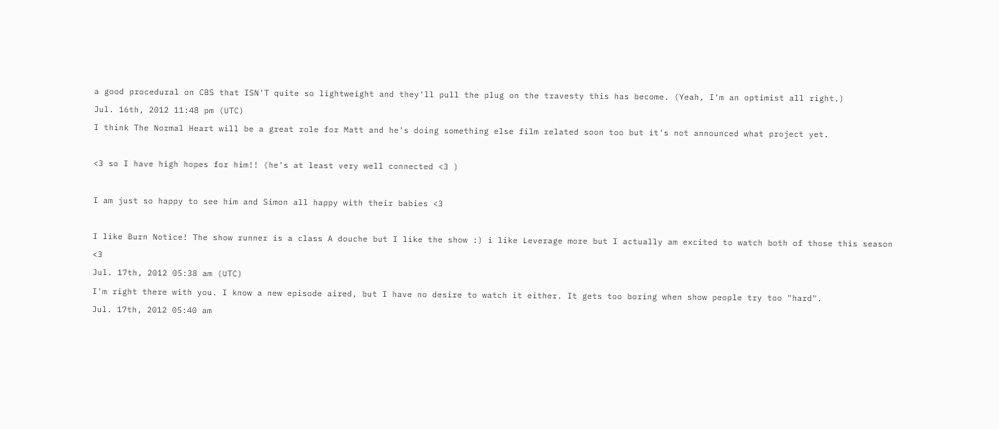a good procedural on CBS that ISN'T quite so lightweight and they'll pull the plug on the travesty this has become. (Yeah, I'm an optimist all right.)
Jul. 16th, 2012 11:48 pm (UTC)
I think The Normal Heart will be a great role for Matt and he's doing something else film related soon too but it's not announced what project yet.

<3 so I have high hopes for him!! (he's at least very well connected <3 )

I am just so happy to see him and Simon all happy with their babies <3

I like Burn Notice! The show runner is a class A douche but I like the show :) i like Leverage more but I actually am excited to watch both of those this season <3
Jul. 17th, 2012 05:38 am (UTC)
I'm right there with you. I know a new episode aired, but I have no desire to watch it either. It gets too boring when show people try too "hard".
Jul. 17th, 2012 05:40 am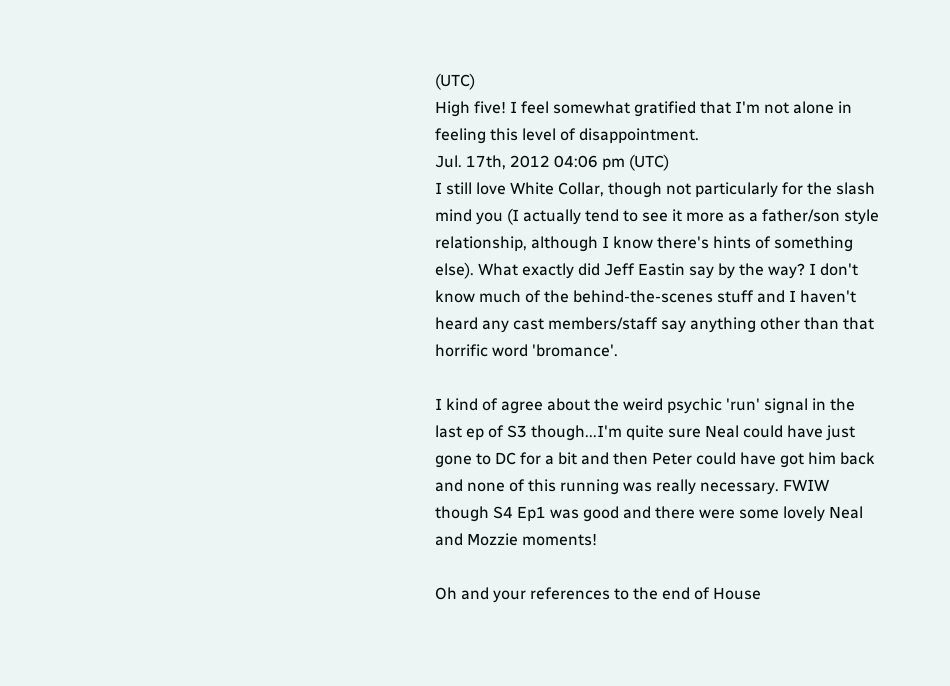(UTC)
High five! I feel somewhat gratified that I'm not alone in feeling this level of disappointment.
Jul. 17th, 2012 04:06 pm (UTC)
I still love White Collar, though not particularly for the slash mind you (I actually tend to see it more as a father/son style relationship, although I know there's hints of something else). What exactly did Jeff Eastin say by the way? I don't know much of the behind-the-scenes stuff and I haven't heard any cast members/staff say anything other than that horrific word 'bromance'.

I kind of agree about the weird psychic 'run' signal in the last ep of S3 though...I'm quite sure Neal could have just gone to DC for a bit and then Peter could have got him back and none of this running was really necessary. FWIW though S4 Ep1 was good and there were some lovely Neal and Mozzie moments!

Oh and your references to the end of House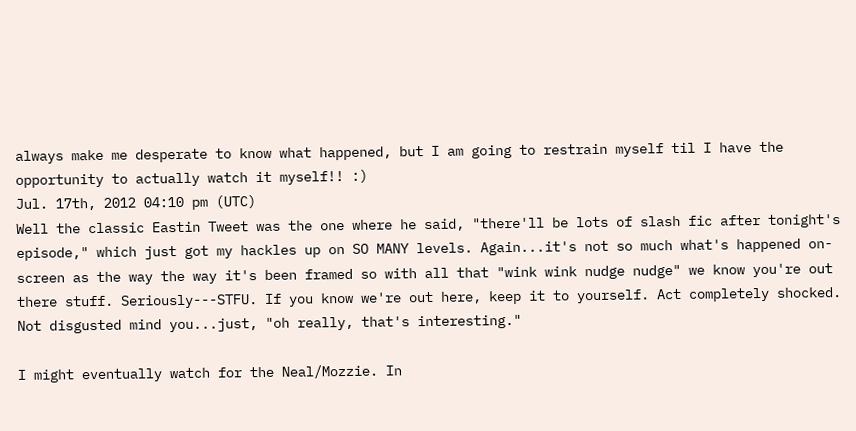always make me desperate to know what happened, but I am going to restrain myself til I have the opportunity to actually watch it myself!! :)
Jul. 17th, 2012 04:10 pm (UTC)
Well the classic Eastin Tweet was the one where he said, "there'll be lots of slash fic after tonight's episode," which just got my hackles up on SO MANY levels. Again...it's not so much what's happened on-screen as the way the way it's been framed so with all that "wink wink nudge nudge" we know you're out there stuff. Seriously---STFU. If you know we're out here, keep it to yourself. Act completely shocked. Not disgusted mind you...just, "oh really, that's interesting."

I might eventually watch for the Neal/Mozzie. In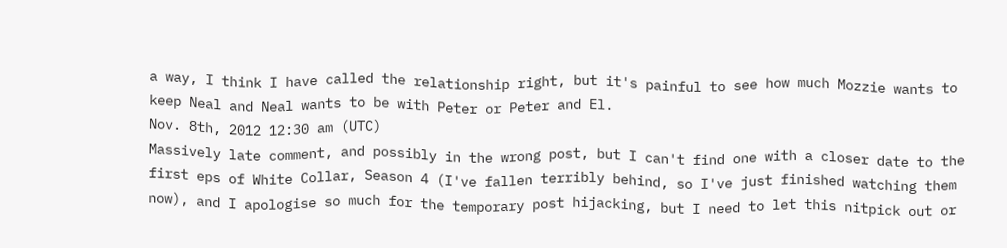a way, I think I have called the relationship right, but it's painful to see how much Mozzie wants to keep Neal and Neal wants to be with Peter or Peter and El.
Nov. 8th, 2012 12:30 am (UTC)
Massively late comment, and possibly in the wrong post, but I can't find one with a closer date to the first eps of White Collar, Season 4 (I've fallen terribly behind, so I've just finished watching them now), and I apologise so much for the temporary post hijacking, but I need to let this nitpick out or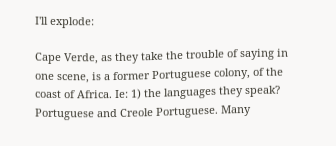I'll explode:

Cape Verde, as they take the trouble of saying in one scene, is a former Portuguese colony, of the coast of Africa. Ie: 1) the languages they speak? Portuguese and Creole Portuguese. Many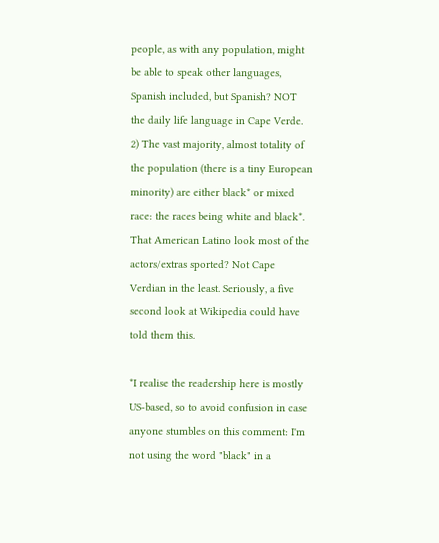people, as with any population, might be able to speak other languages, Spanish included, but Spanish? NOT the daily life language in Cape Verde. 2) The vast majority, almost totality of the population (there is a tiny European minority) are either black* or mixed race: the races being white and black*. That American Latino look most of the actors/extras sported? Not Cape Verdian in the least. Seriously, a five second look at Wikipedia could have told them this.

*I realise the readership here is mostly US-based, so to avoid confusion in case anyone stumbles on this comment: I'm not using the word "black" in a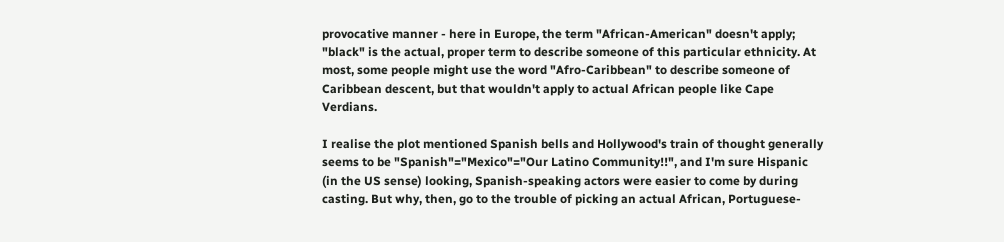provocative manner - here in Europe, the term "African-American" doesn't apply; "black" is the actual, proper term to describe someone of this particular ethnicity. At most, some people might use the word "Afro-Caribbean" to describe someone of Caribbean descent, but that wouldn't apply to actual African people like Cape Verdians.

I realise the plot mentioned Spanish bells and Hollywood's train of thought generally seems to be "Spanish"="Mexico"="Our Latino Community!!", and I'm sure Hispanic (in the US sense) looking, Spanish-speaking actors were easier to come by during casting. But why, then, go to the trouble of picking an actual African, Portuguese-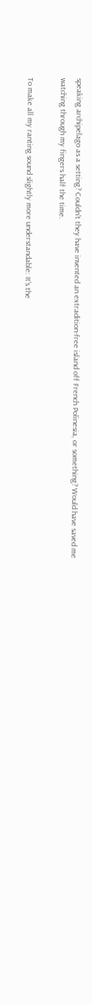speaking archipelago as a setting? Couldn't they have invented an extradition-free island off French Polinesia, or something? Would have saved me watching through my fingers half the time.

To make all my ranting sound slightly more understandable: It's the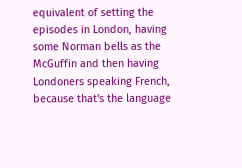equivalent of setting the episodes in London, having some Norman bells as the McGuffin and then having Londoners speaking French, because that's the language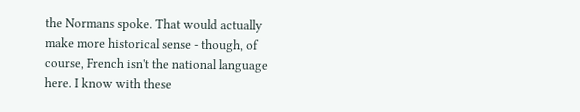the Normans spoke. That would actually make more historical sense - though, of course, French isn't the national language here. I know with these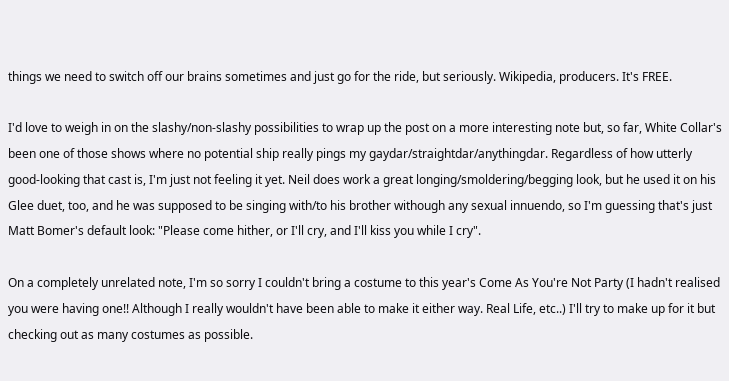things we need to switch off our brains sometimes and just go for the ride, but seriously. Wikipedia, producers. It's FREE.

I'd love to weigh in on the slashy/non-slashy possibilities to wrap up the post on a more interesting note but, so far, White Collar's been one of those shows where no potential ship really pings my gaydar/straightdar/anythingdar. Regardless of how utterly good-looking that cast is, I'm just not feeling it yet. Neil does work a great longing/smoldering/begging look, but he used it on his Glee duet, too, and he was supposed to be singing with/to his brother withough any sexual innuendo, so I'm guessing that's just Matt Bomer's default look: "Please come hither, or I'll cry, and I'll kiss you while I cry".

On a completely unrelated note, I'm so sorry I couldn't bring a costume to this year's Come As You're Not Party (I hadn't realised you were having one!! Although I really wouldn't have been able to make it either way. Real Life, etc..) I'll try to make up for it but checking out as many costumes as possible.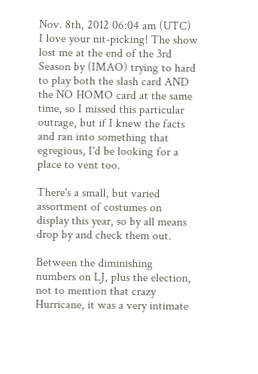Nov. 8th, 2012 06:04 am (UTC)
I love your nit-picking! The show lost me at the end of the 3rd Season by (IMAO) trying to hard to play both the slash card AND the NO HOMO card at the same time, so I missed this particular outrage, but if I knew the facts and ran into something that egregious, I'd be looking for a place to vent too.

There's a small, but varied assortment of costumes on display this year, so by all means drop by and check them out.

Between the diminishing numbers on LJ, plus the election, not to mention that crazy Hurricane, it was a very intimate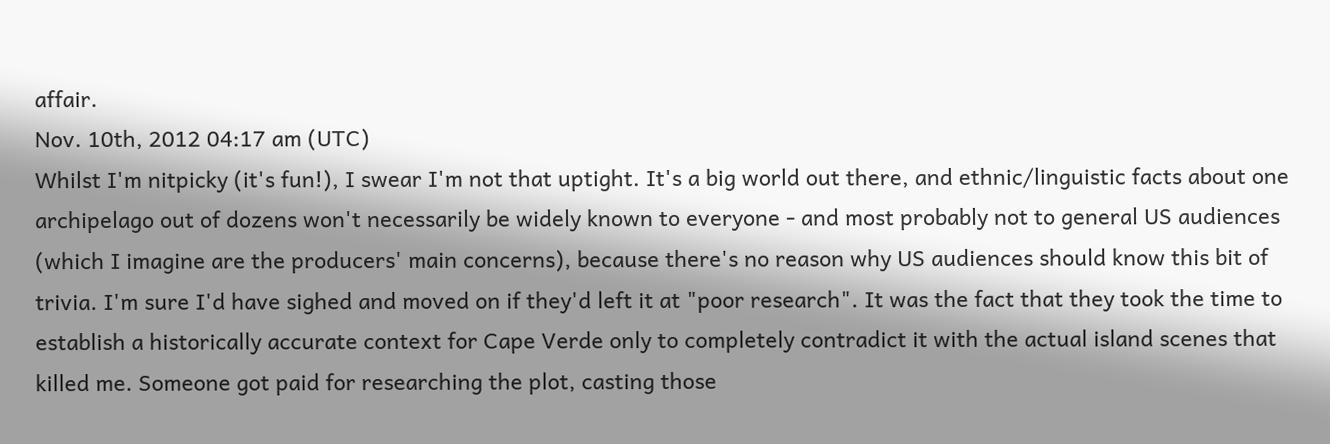affair.
Nov. 10th, 2012 04:17 am (UTC)
Whilst I'm nitpicky (it's fun!), I swear I'm not that uptight. It's a big world out there, and ethnic/linguistic facts about one archipelago out of dozens won't necessarily be widely known to everyone - and most probably not to general US audiences (which I imagine are the producers' main concerns), because there's no reason why US audiences should know this bit of trivia. I'm sure I'd have sighed and moved on if they'd left it at "poor research". It was the fact that they took the time to establish a historically accurate context for Cape Verde only to completely contradict it with the actual island scenes that killed me. Someone got paid for researching the plot, casting those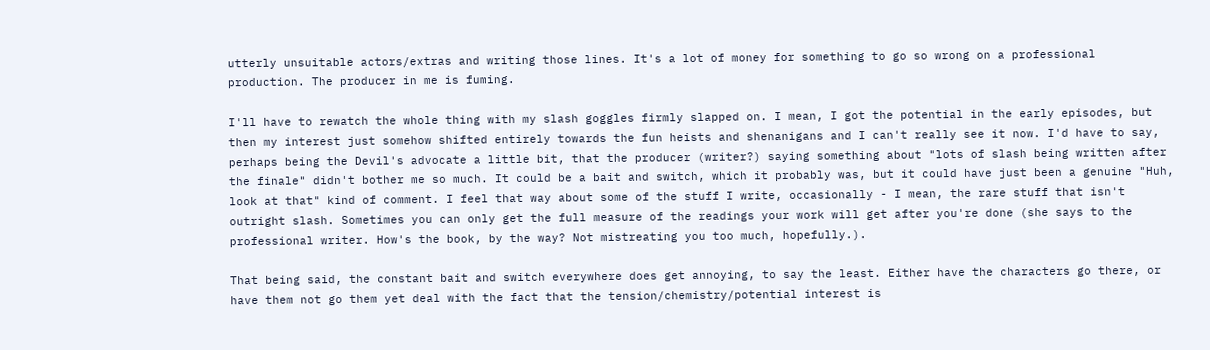utterly unsuitable actors/extras and writing those lines. It's a lot of money for something to go so wrong on a professional production. The producer in me is fuming.

I'll have to rewatch the whole thing with my slash goggles firmly slapped on. I mean, I got the potential in the early episodes, but then my interest just somehow shifted entirely towards the fun heists and shenanigans and I can't really see it now. I'd have to say, perhaps being the Devil's advocate a little bit, that the producer (writer?) saying something about "lots of slash being written after the finale" didn't bother me so much. It could be a bait and switch, which it probably was, but it could have just been a genuine "Huh, look at that" kind of comment. I feel that way about some of the stuff I write, occasionally - I mean, the rare stuff that isn't outright slash. Sometimes you can only get the full measure of the readings your work will get after you're done (she says to the professional writer. How's the book, by the way? Not mistreating you too much, hopefully.).

That being said, the constant bait and switch everywhere does get annoying, to say the least. Either have the characters go there, or have them not go them yet deal with the fact that the tension/chemistry/potential interest is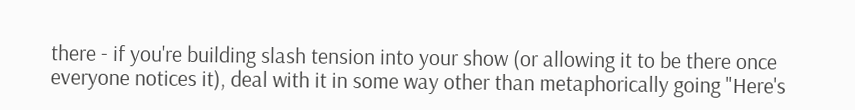there - if you're building slash tension into your show (or allowing it to be there once everyone notices it), deal with it in some way other than metaphorically going "Here's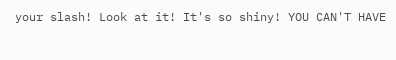your slash! Look at it! It's so shiny! YOU CAN'T HAVE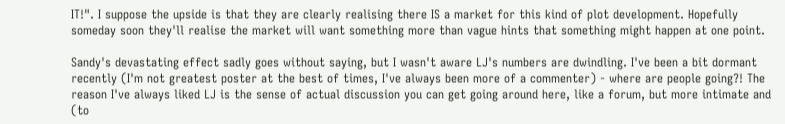IT!". I suppose the upside is that they are clearly realising there IS a market for this kind of plot development. Hopefully someday soon they'll realise the market will want something more than vague hints that something might happen at one point.

Sandy's devastating effect sadly goes without saying, but I wasn't aware LJ's numbers are dwindling. I've been a bit dormant recently (I'm not greatest poster at the best of times, I've always been more of a commenter) - where are people going?! The reason I've always liked LJ is the sense of actual discussion you can get going around here, like a forum, but more intimate and (to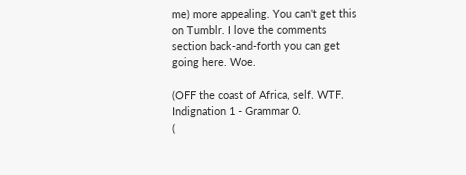me) more appealing. You can't get this on Tumblr. I love the comments section back-and-forth you can get going here. Woe.

(OFF the coast of Africa, self. WTF. Indignation 1 - Grammar 0.
(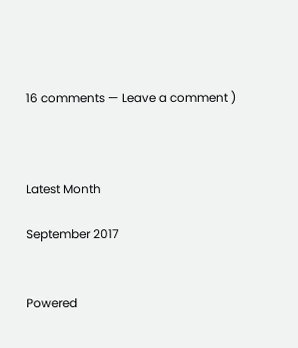16 comments — Leave a comment )



Latest Month

September 2017


Powered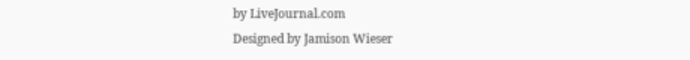by LiveJournal.com
Designed by Jamison Wieser